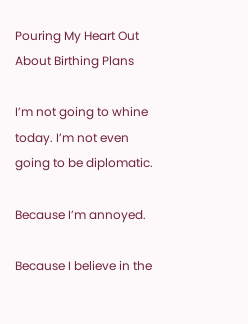Pouring My Heart Out About Birthing Plans

I’m not going to whine today. I’m not even going to be diplomatic.

Because I’m annoyed.

Because I believe in the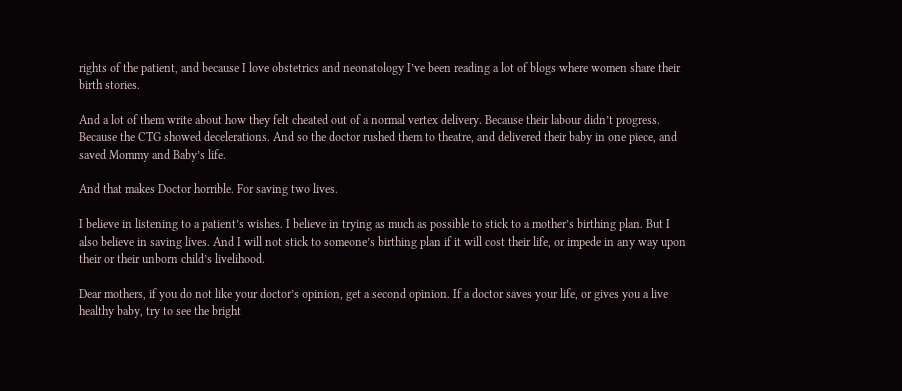rights of the patient, and because I love obstetrics and neonatology I’ve been reading a lot of blogs where women share their birth stories.

And a lot of them write about how they felt cheated out of a normal vertex delivery. Because their labour didn’t progress. Because the CTG showed decelerations. And so the doctor rushed them to theatre, and delivered their baby in one piece, and saved Mommy and Baby’s life.

And that makes Doctor horrible. For saving two lives.

I believe in listening to a patient’s wishes. I believe in trying as much as possible to stick to a mother’s birthing plan. But I also believe in saving lives. And I will not stick to someone’s birthing plan if it will cost their life, or impede in any way upon their or their unborn child’s livelihood.

Dear mothers, if you do not like your doctor’s opinion, get a second opinion. If a doctor saves your life, or gives you a live healthy baby, try to see the bright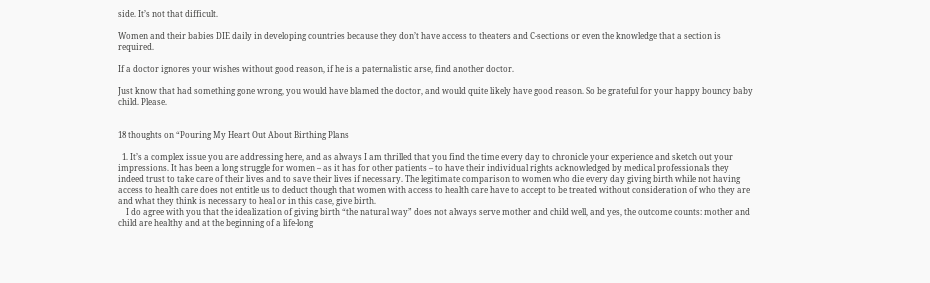side. It’s not that difficult.

Women and their babies DIE daily in developing countries because they don’t have access to theaters and C-sections or even the knowledge that a section is required.

If a doctor ignores your wishes without good reason, if he is a paternalistic arse, find another doctor.

Just know that had something gone wrong, you would have blamed the doctor, and would quite likely have good reason. So be grateful for your happy bouncy baby child. Please.


18 thoughts on “Pouring My Heart Out About Birthing Plans

  1. It’s a complex issue you are addressing here, and as always I am thrilled that you find the time every day to chronicle your experience and sketch out your impressions. It has been a long struggle for women – as it has for other patients – to have their individual rights acknowledged by medical professionals they indeed trust to take care of their lives and to save their lives if necessary. The legitimate comparison to women who die every day giving birth while not having access to health care does not entitle us to deduct though that women with access to health care have to accept to be treated without consideration of who they are and what they think is necessary to heal or in this case, give birth.
    I do agree with you that the idealization of giving birth “the natural way” does not always serve mother and child well, and yes, the outcome counts: mother and child are healthy and at the beginning of a life-long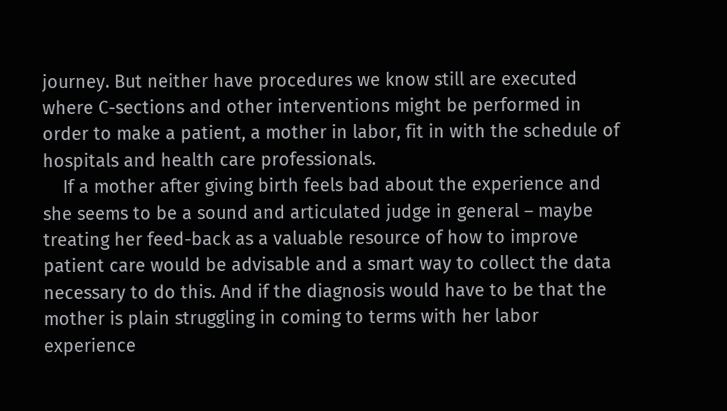journey. But neither have procedures we know still are executed where C-sections and other interventions might be performed in order to make a patient, a mother in labor, fit in with the schedule of hospitals and health care professionals.
    If a mother after giving birth feels bad about the experience and she seems to be a sound and articulated judge in general – maybe treating her feed-back as a valuable resource of how to improve patient care would be advisable and a smart way to collect the data necessary to do this. And if the diagnosis would have to be that the mother is plain struggling in coming to terms with her labor experience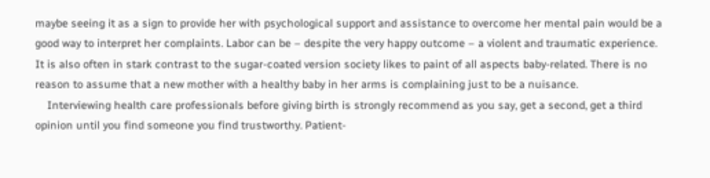maybe seeing it as a sign to provide her with psychological support and assistance to overcome her mental pain would be a good way to interpret her complaints. Labor can be – despite the very happy outcome – a violent and traumatic experience. It is also often in stark contrast to the sugar-coated version society likes to paint of all aspects baby-related. There is no reason to assume that a new mother with a healthy baby in her arms is complaining just to be a nuisance.
    Interviewing health care professionals before giving birth is strongly recommend as you say, get a second, get a third opinion until you find someone you find trustworthy. Patient-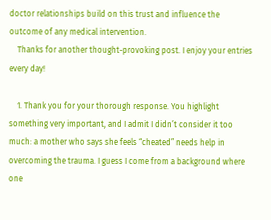doctor relationships build on this trust and influence the outcome of any medical intervention.
    Thanks for another thought-provoking post. I enjoy your entries every day!

    1. Thank you for your thorough response. You highlight something very important, and I admit I didn’t consider it too much: a mother who says she feels “cheated” needs help in overcoming the trauma. I guess I come from a background where one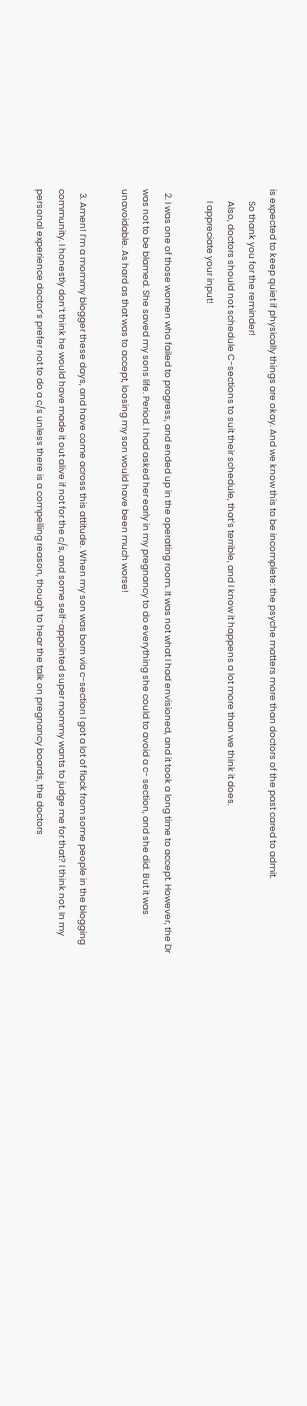is expected to keep quiet if physically things are okay. And we know this to be incomplete: the psyche matters more than doctors of the past cared to admit.
      So thank you for the reminder!
      Also, doctors should not schedule C-sections to suit their schedule, that’s terrible, and I know it happens a lot more than we think it does.
      I appreciate your input!

  2. I was one of those women who failed to progress, and ended up in the operating room. It was not what I had envisioned, and it took a long time to accept. However, the Dr was not to be blamed. She saved my sons life. Period. I had asked her early in my pregnancy to do everything she could to avoid a c- section, and she did. But it was unavoidable. As hard as that was to accept, loosing my son would have been much worse!

  3. Amen! I’m a mommy blogger these days, and have come across this attitude. When my son was born via c-section I got a lot of flack from some people in the blogging community. I honestly don’t think he would have made it out alive if not for the c/s, and some self-appointed super mommy wants to judge me for that? I think not. In my personal experience doctor’s prefer not to do a c/s unless there is a compelling reason, though to hear the talk on pregnancy boards, the doctors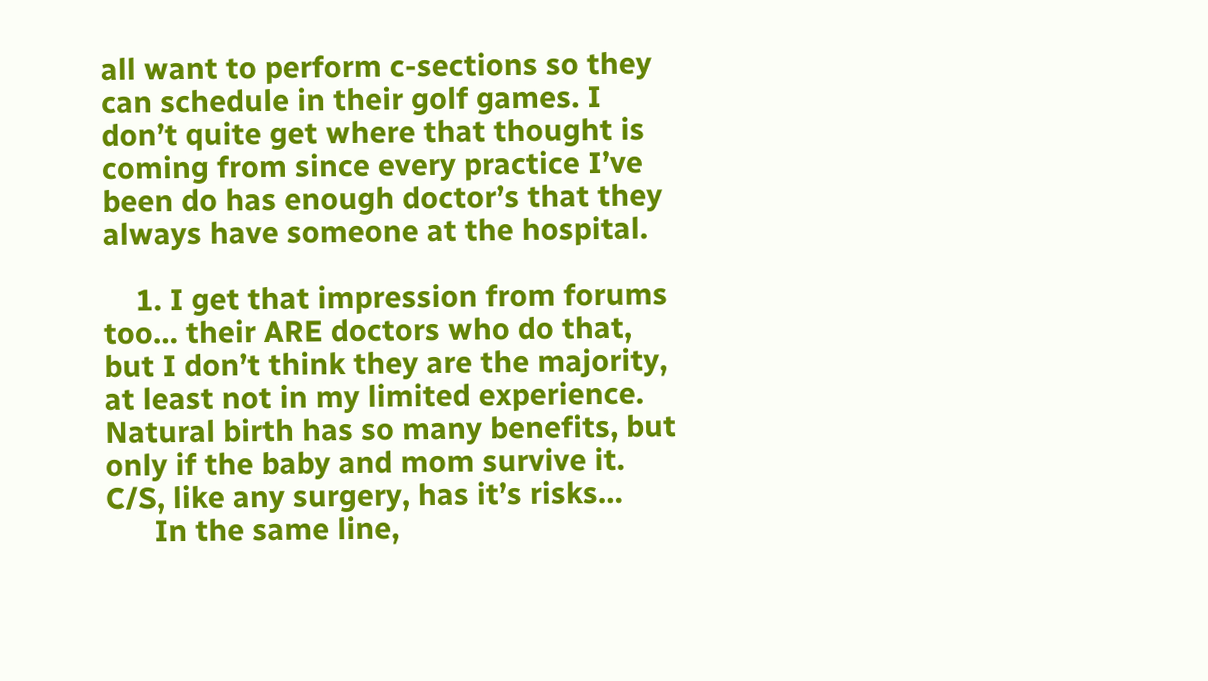all want to perform c-sections so they can schedule in their golf games. I don’t quite get where that thought is coming from since every practice I’ve been do has enough doctor’s that they always have someone at the hospital.

    1. I get that impression from forums too… their ARE doctors who do that, but I don’t think they are the majority, at least not in my limited experience. Natural birth has so many benefits, but only if the baby and mom survive it. C/S, like any surgery, has it’s risks…
      In the same line,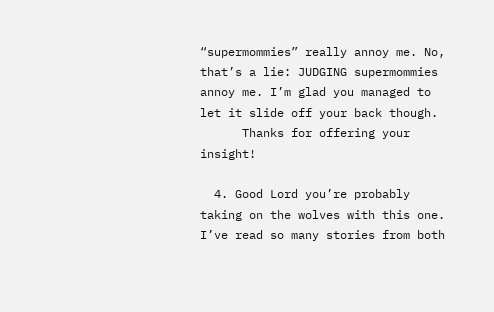“supermommies” really annoy me. No, that’s a lie: JUDGING supermommies annoy me. I’m glad you managed to let it slide off your back though.
      Thanks for offering your insight!

  4. Good Lord you’re probably taking on the wolves with this one. I’ve read so many stories from both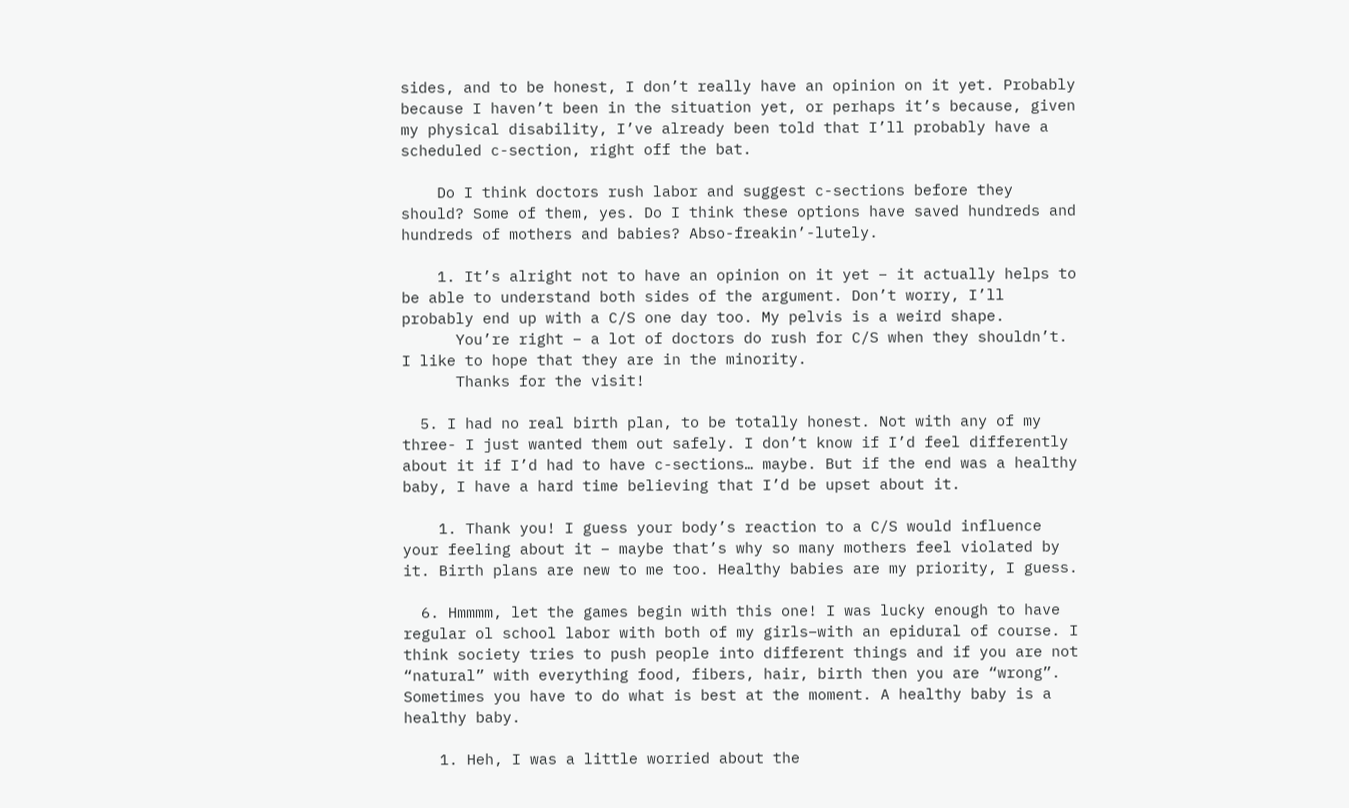sides, and to be honest, I don’t really have an opinion on it yet. Probably because I haven’t been in the situation yet, or perhaps it’s because, given my physical disability, I’ve already been told that I’ll probably have a scheduled c-section, right off the bat.

    Do I think doctors rush labor and suggest c-sections before they should? Some of them, yes. Do I think these options have saved hundreds and hundreds of mothers and babies? Abso-freakin’-lutely.

    1. It’s alright not to have an opinion on it yet – it actually helps to be able to understand both sides of the argument. Don’t worry, I’ll probably end up with a C/S one day too. My pelvis is a weird shape.
      You’re right – a lot of doctors do rush for C/S when they shouldn’t. I like to hope that they are in the minority.
      Thanks for the visit!

  5. I had no real birth plan, to be totally honest. Not with any of my three- I just wanted them out safely. I don’t know if I’d feel differently about it if I’d had to have c-sections… maybe. But if the end was a healthy baby, I have a hard time believing that I’d be upset about it.

    1. Thank you! I guess your body’s reaction to a C/S would influence your feeling about it – maybe that’s why so many mothers feel violated by it. Birth plans are new to me too. Healthy babies are my priority, I guess.

  6. Hmmmm, let the games begin with this one! I was lucky enough to have regular ol school labor with both of my girls–with an epidural of course. I think society tries to push people into different things and if you are not “natural” with everything food, fibers, hair, birth then you are “wrong”. Sometimes you have to do what is best at the moment. A healthy baby is a healthy baby.

    1. Heh, I was a little worried about the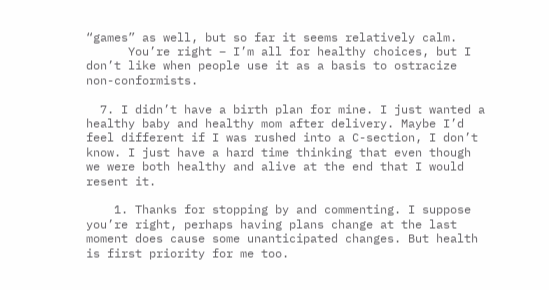“games” as well, but so far it seems relatively calm.
      You’re right – I’m all for healthy choices, but I don’t like when people use it as a basis to ostracize non-conformists.

  7. I didn’t have a birth plan for mine. I just wanted a healthy baby and healthy mom after delivery. Maybe I’d feel different if I was rushed into a C-section, I don’t know. I just have a hard time thinking that even though we were both healthy and alive at the end that I would resent it.

    1. Thanks for stopping by and commenting. I suppose you’re right, perhaps having plans change at the last moment does cause some unanticipated changes. But health is first priority for me too.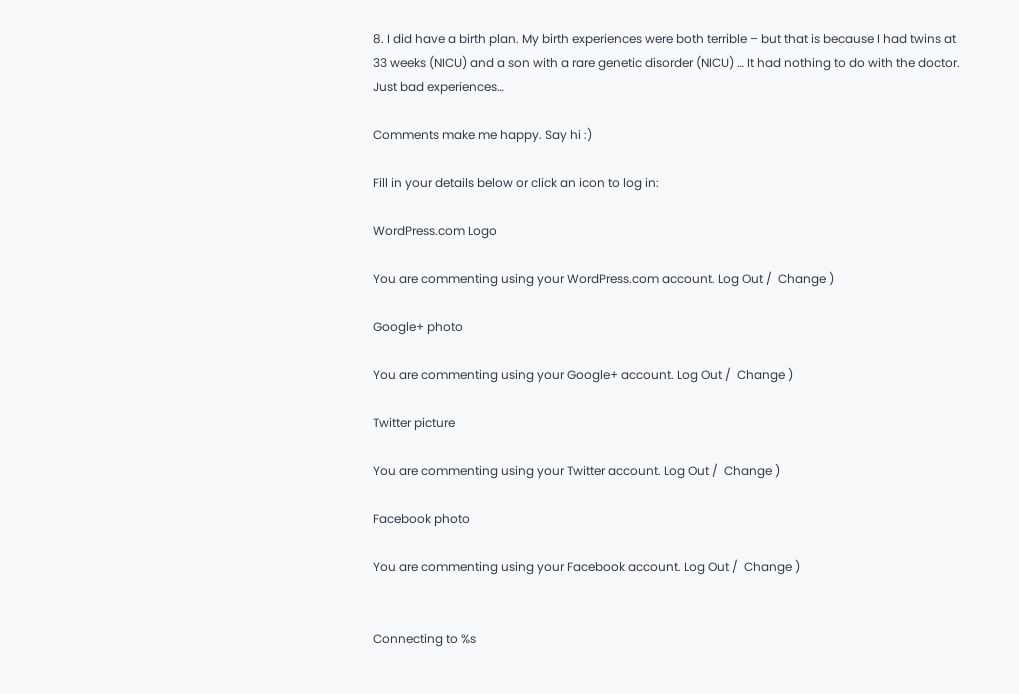8. I did have a birth plan. My birth experiences were both terrible – but that is because I had twins at 33 weeks (NICU) and a son with a rare genetic disorder (NICU) … It had nothing to do with the doctor. Just bad experiences…

Comments make me happy. Say hi :)

Fill in your details below or click an icon to log in:

WordPress.com Logo

You are commenting using your WordPress.com account. Log Out /  Change )

Google+ photo

You are commenting using your Google+ account. Log Out /  Change )

Twitter picture

You are commenting using your Twitter account. Log Out /  Change )

Facebook photo

You are commenting using your Facebook account. Log Out /  Change )


Connecting to %s